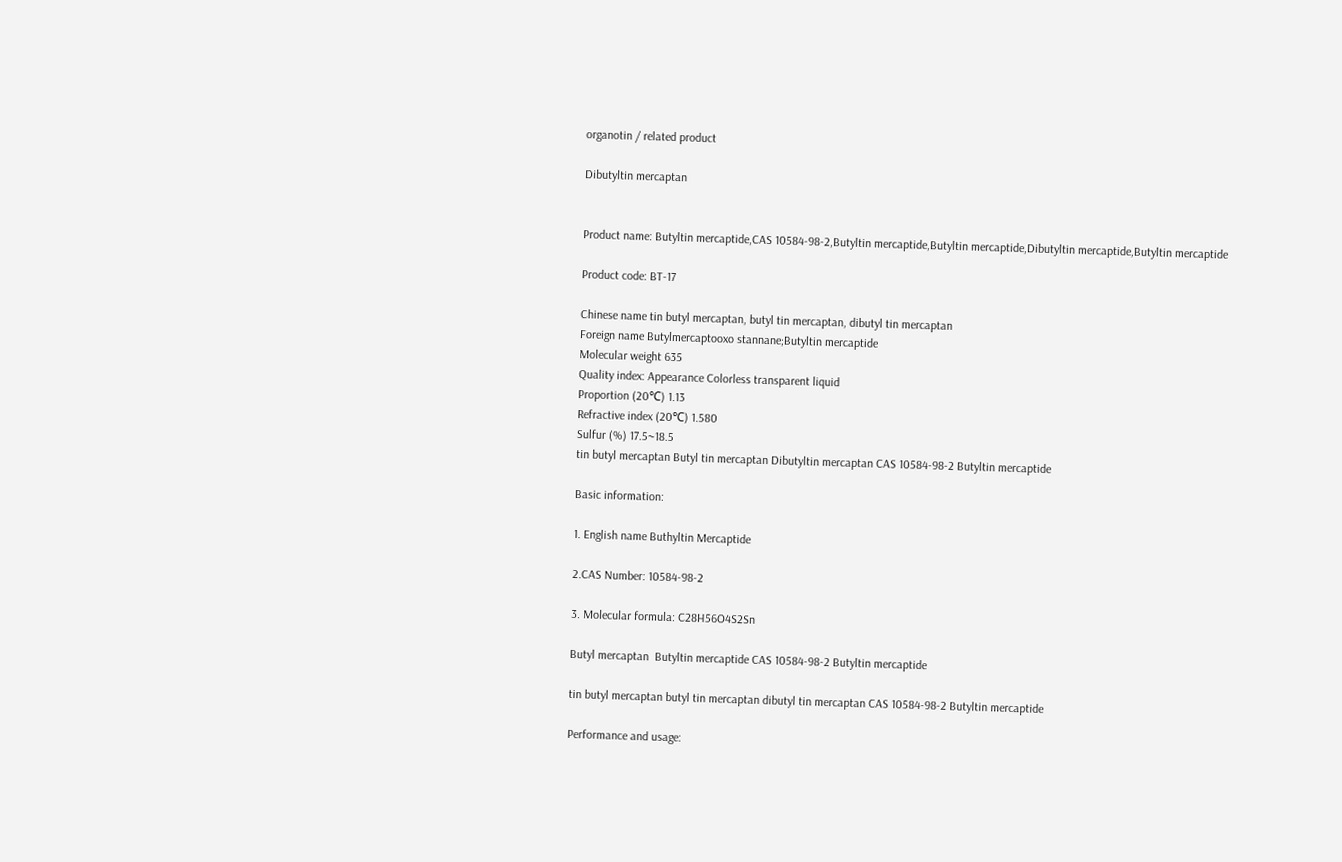organotin / related product

Dibutyltin mercaptan


Product name: Butyltin mercaptide,CAS 10584-98-2,Butyltin mercaptide,Butyltin mercaptide,Dibutyltin mercaptide,Butyltin mercaptide

Product code: BT-17

Chinese name tin butyl mercaptan, butyl tin mercaptan, dibutyl tin mercaptan
Foreign name Butylmercaptooxo stannane;Butyltin mercaptide
Molecular weight 635
Quality index: Appearance Colorless transparent liquid
Proportion (20℃) 1.13
Refractive index (20℃) 1.580
Sulfur (%) 17.5~18.5
tin butyl mercaptan Butyl tin mercaptan Dibutyltin mercaptan CAS 10584-98-2 Butyltin mercaptide

Basic information:

1. English name Buthyltin Mercaptide

2.CAS Number: 10584-98-2

3. Molecular formula: C28H56O4S2Sn

Butyl mercaptan  Butyltin mercaptide CAS 10584-98-2 Butyltin mercaptide

tin butyl mercaptan butyl tin mercaptan dibutyl tin mercaptan CAS 10584-98-2 Butyltin mercaptide

Performance and usage: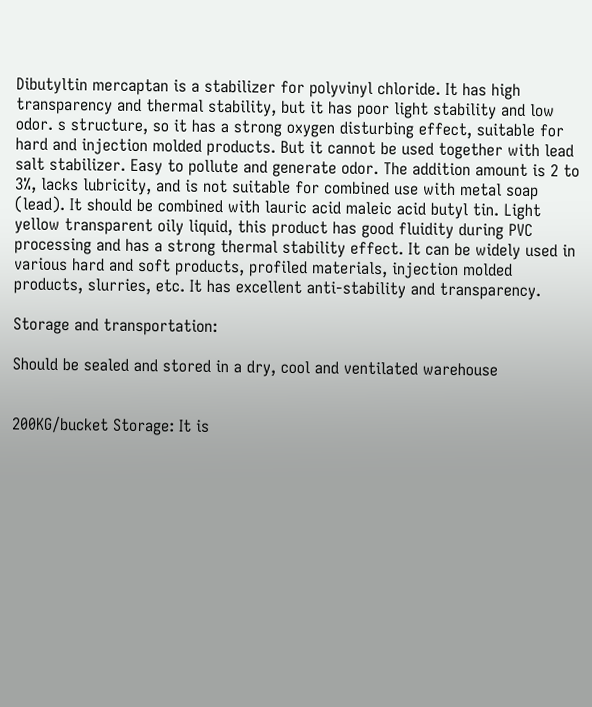Dibutyltin mercaptan is a stabilizer for polyvinyl chloride. It has high transparency and thermal stability, but it has poor light stability and low odor. s structure, so it has a strong oxygen disturbing effect, suitable for hard and injection molded products. But it cannot be used together with lead salt stabilizer. Easy to pollute and generate odor. The addition amount is 2 to 3%, lacks lubricity, and is not suitable for combined use with metal soap (lead). It should be combined with lauric acid maleic acid butyl tin. Light yellow transparent oily liquid, this product has good fluidity during PVC processing and has a strong thermal stability effect. It can be widely used in various hard and soft products, profiled materials, injection molded products, slurries, etc. It has excellent anti-stability and transparency.

Storage and transportation:

Should be sealed and stored in a dry, cool and ventilated warehouse


200KG/bucket Storage: It is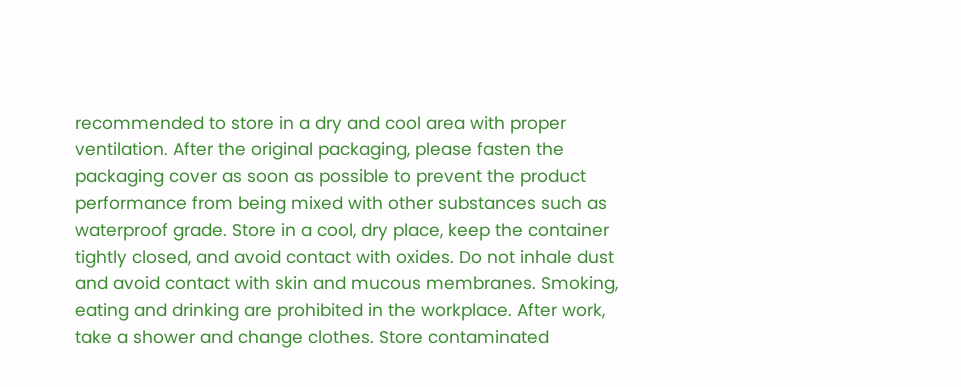recommended to store in a dry and cool area with proper ventilation. After the original packaging, please fasten the packaging cover as soon as possible to prevent the product performance from being mixed with other substances such as waterproof grade. Store in a cool, dry place, keep the container tightly closed, and avoid contact with oxides. Do not inhale dust and avoid contact with skin and mucous membranes. Smoking, eating and drinking are prohibited in the workplace. After work, take a shower and change clothes. Store contaminated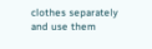clothes separately and use them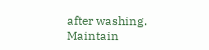after washing. Maintain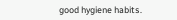good hygiene habits.